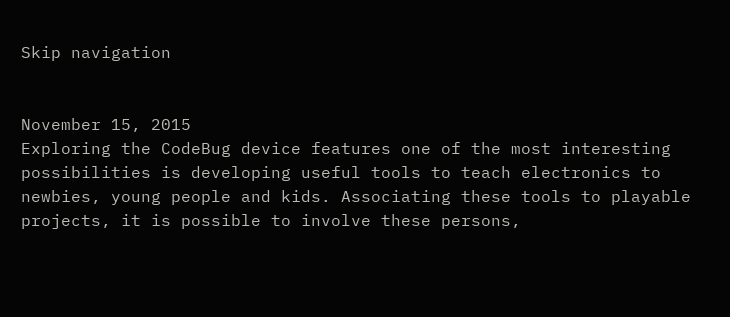Skip navigation


November 15, 2015
Exploring the CodeBug device features one of the most interesting possibilities is developing useful tools to teach electronics to newbies, young people and kids. Associating these tools to playable projects, it is possible to involve these persons,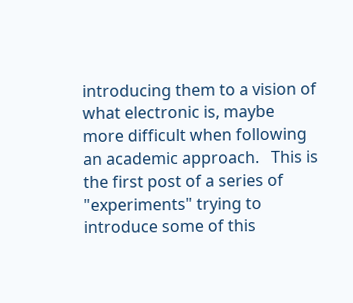introducing them to a vision of what electronic is, maybe more difficult when following an academic approach.   This is the first post of a series of "experiments" trying to introduce some of this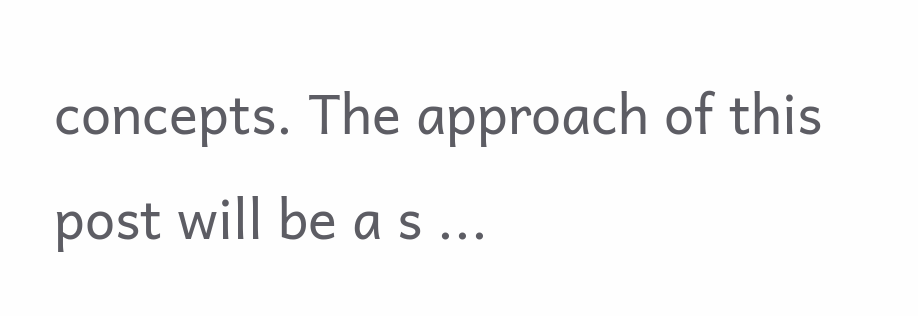concepts. The approach of this post will be a s ...